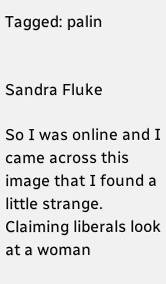Tagged: palin


Sandra Fluke

So I was online and I came across this image that I found a little strange. Claiming liberals look at a woman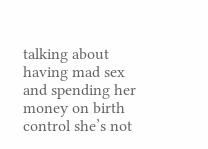talking about having mad sex and spending her money on birth control she’s not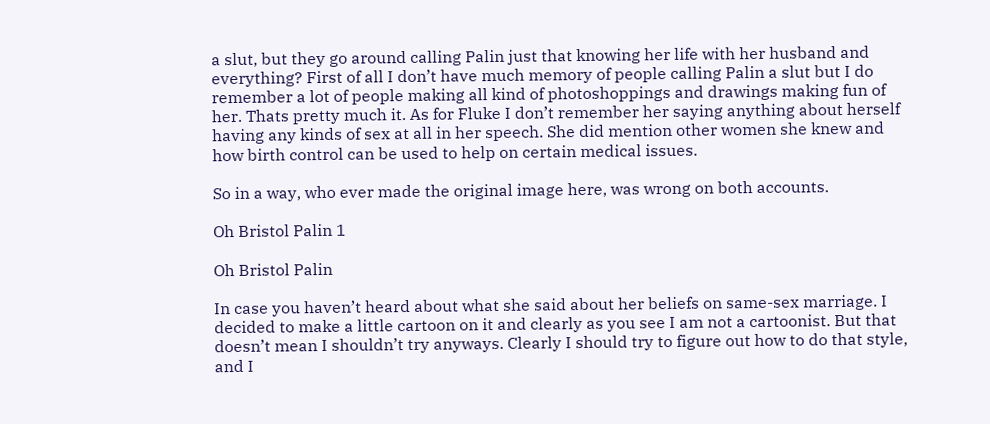a slut, but they go around calling Palin just that knowing her life with her husband and everything? First of all I don’t have much memory of people calling Palin a slut but I do remember a lot of people making all kind of photoshoppings and drawings making fun of her. Thats pretty much it. As for Fluke I don’t remember her saying anything about herself having any kinds of sex at all in her speech. She did mention other women she knew and how birth control can be used to help on certain medical issues.

So in a way, who ever made the original image here, was wrong on both accounts.

Oh Bristol Palin 1

Oh Bristol Palin

In case you haven’t heard about what she said about her beliefs on same-sex marriage. I decided to make a little cartoon on it and clearly as you see I am not a cartoonist. But that doesn’t mean I shouldn’t try anyways. Clearly I should try to figure out how to do that style, and I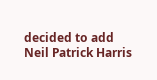decided to add Neil Patrick Harris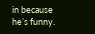in because he’s funny.